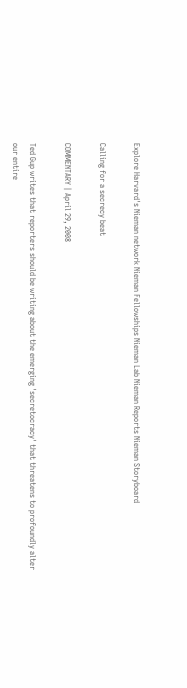Explore Harvard's Nieman network Nieman Fellowships Nieman Lab Nieman Reports Nieman Storyboard

Calling for a secrecy beat

COMMENTARY | April 29, 2008

Ted Gup writes that reporters should be writing about the emerging 'secretocracy' that threatens to profoundly alter our entire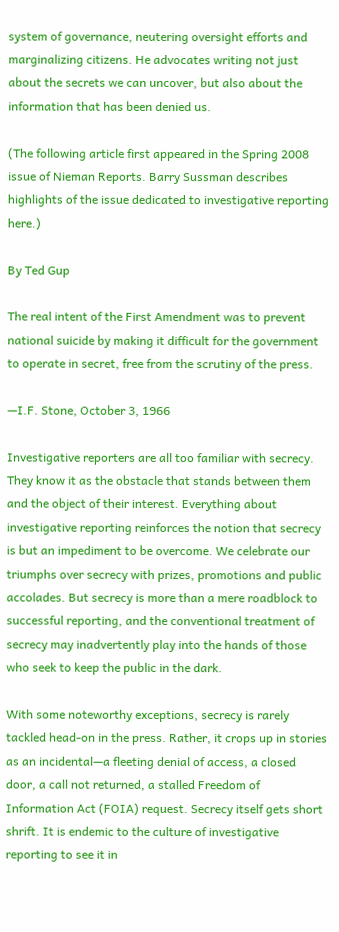system of governance, neutering oversight efforts and marginalizing citizens. He advocates writing not just about the secrets we can uncover, but also about the information that has been denied us.

(The following article first appeared in the Spring 2008 issue of Nieman Reports. Barry Sussman describes highlights of the issue dedicated to investigative reporting here.)

By Ted Gup

The real intent of the First Amendment was to prevent national suicide by making it difficult for the government to operate in secret, free from the scrutiny of the press.

—I.F. Stone, October 3, 1966

Investigative reporters are all too familiar with secrecy. They know it as the obstacle that stands between them and the object of their interest. Everything about investigative reporting reinforces the notion that secrecy is but an impediment to be overcome. We celebrate our triumphs over secrecy with prizes, promotions and public accolades. But secrecy is more than a mere roadblock to successful reporting, and the conventional treatment of secrecy may inadvertently play into the hands of those who seek to keep the public in the dark.

With some noteworthy exceptions, secrecy is rarely tackled head-on in the press. Rather, it crops up in stories as an incidental—a fleeting denial of access, a closed door, a call not returned, a stalled Freedom of Information Act (FOIA) request. Secrecy itself gets short shrift. It is endemic to the culture of investigative reporting to see it in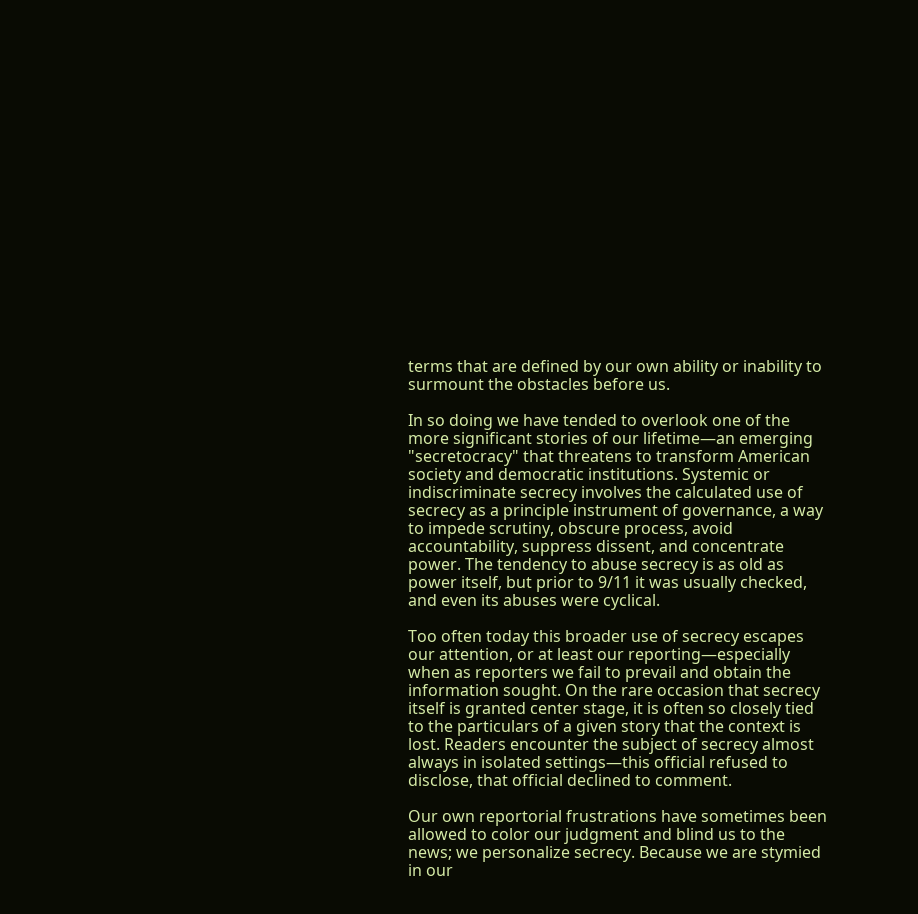terms that are defined by our own ability or inability to surmount the obstacles before us.

In so doing we have tended to overlook one of the more significant stories of our lifetime—an emerging "secretocracy" that threatens to transform American society and democratic institutions. Systemic or indiscriminate secrecy involves the calculated use of secrecy as a principle instrument of governance, a way to impede scrutiny, obscure process, avoid accountability, suppress dissent, and concentrate power. The tendency to abuse secrecy is as old as power itself, but prior to 9/11 it was usually checked, and even its abuses were cyclical.

Too often today this broader use of secrecy escapes our attention, or at least our reporting—especially when as reporters we fail to prevail and obtain the information sought. On the rare occasion that secrecy itself is granted center stage, it is often so closely tied to the particulars of a given story that the context is lost. Readers encounter the subject of secrecy almost always in isolated settings—this official refused to disclose, that official declined to comment.

Our own reportorial frustrations have sometimes been allowed to color our judgment and blind us to the news; we personalize secrecy. Because we are stymied in our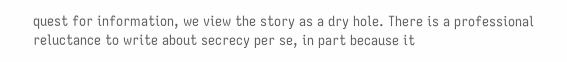quest for information, we view the story as a dry hole. There is a professional reluctance to write about secrecy per se, in part because it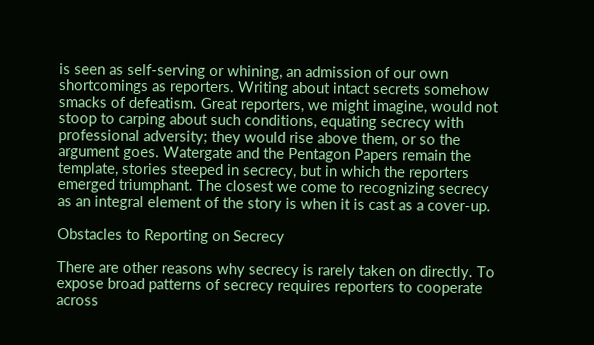is seen as self-serving or whining, an admission of our own shortcomings as reporters. Writing about intact secrets somehow smacks of defeatism. Great reporters, we might imagine, would not stoop to carping about such conditions, equating secrecy with professional adversity; they would rise above them, or so the argument goes. Watergate and the Pentagon Papers remain the template, stories steeped in secrecy, but in which the reporters emerged triumphant. The closest we come to recognizing secrecy as an integral element of the story is when it is cast as a cover-up.

Obstacles to Reporting on Secrecy

There are other reasons why secrecy is rarely taken on directly. To expose broad patterns of secrecy requires reporters to cooperate across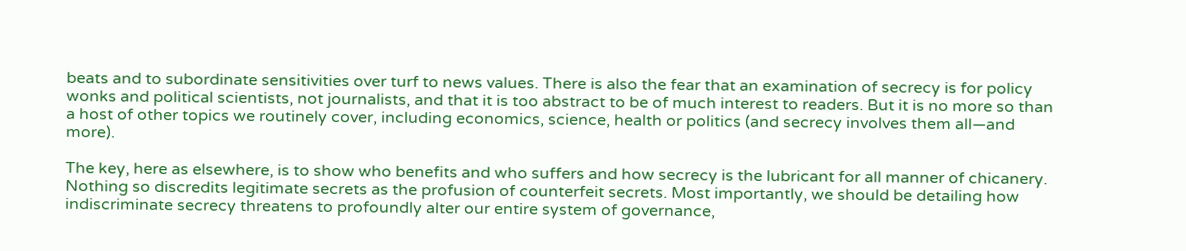beats and to subordinate sensitivities over turf to news values. There is also the fear that an examination of secrecy is for policy wonks and political scientists, not journalists, and that it is too abstract to be of much interest to readers. But it is no more so than a host of other topics we routinely cover, including economics, science, health or politics (and secrecy involves them all—and more).

The key, here as elsewhere, is to show who benefits and who suffers and how secrecy is the lubricant for all manner of chicanery. Nothing so discredits legitimate secrets as the profusion of counterfeit secrets. Most importantly, we should be detailing how indiscriminate secrecy threatens to profoundly alter our entire system of governance,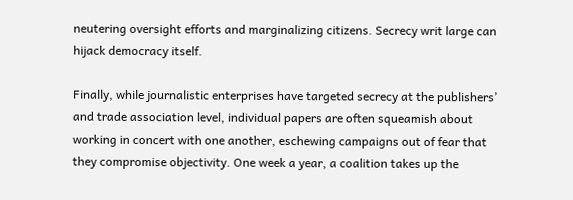neutering oversight efforts and marginalizing citizens. Secrecy writ large can hijack democracy itself.

Finally, while journalistic enterprises have targeted secrecy at the publishers’ and trade association level, individual papers are often squeamish about working in concert with one another, eschewing campaigns out of fear that they compromise objectivity. One week a year, a coalition takes up the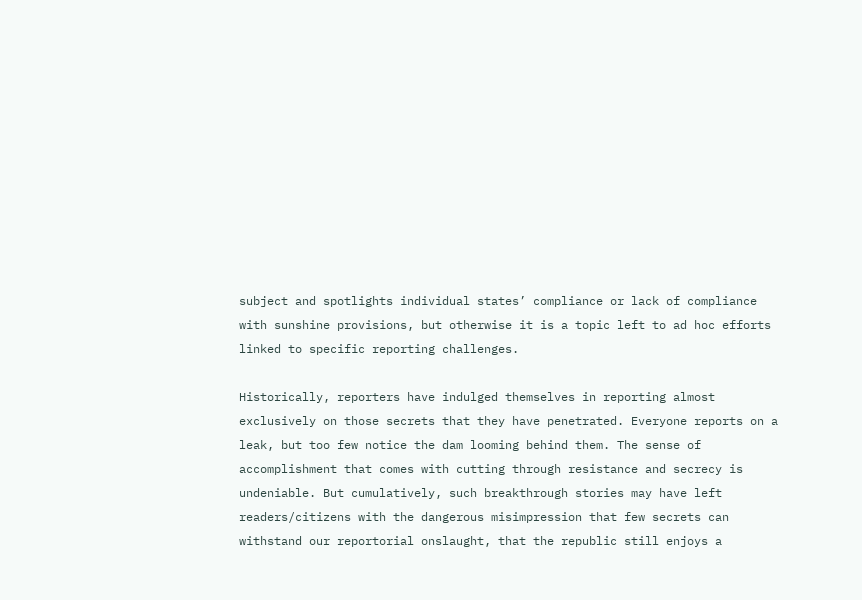subject and spotlights individual states’ compliance or lack of compliance with sunshine provisions, but otherwise it is a topic left to ad hoc efforts linked to specific reporting challenges.

Historically, reporters have indulged themselves in reporting almost exclusively on those secrets that they have penetrated. Everyone reports on a leak, but too few notice the dam looming behind them. The sense of accomplishment that comes with cutting through resistance and secrecy is undeniable. But cumulatively, such breakthrough stories may have left readers/citizens with the dangerous misimpression that few secrets can withstand our reportorial onslaught, that the republic still enjoys a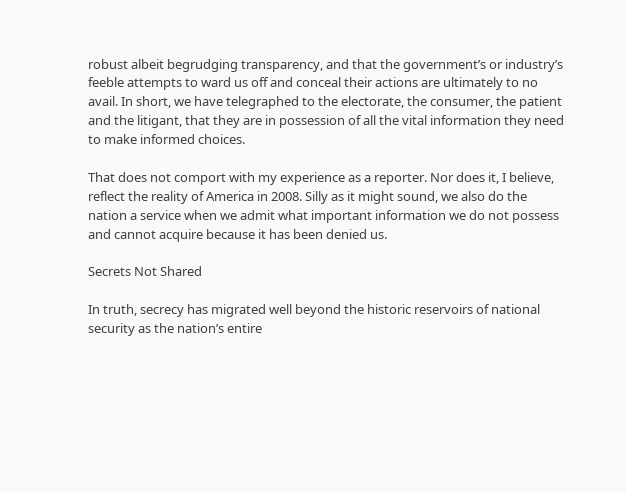robust albeit begrudging transparency, and that the government’s or industry’s feeble attempts to ward us off and conceal their actions are ultimately to no avail. In short, we have telegraphed to the electorate, the consumer, the patient and the litigant, that they are in possession of all the vital information they need to make informed choices.

That does not comport with my experience as a reporter. Nor does it, I believe, reflect the reality of America in 2008. Silly as it might sound, we also do the nation a service when we admit what important information we do not possess and cannot acquire because it has been denied us.

Secrets Not Shared

In truth, secrecy has migrated well beyond the historic reservoirs of national security as the nation’s entire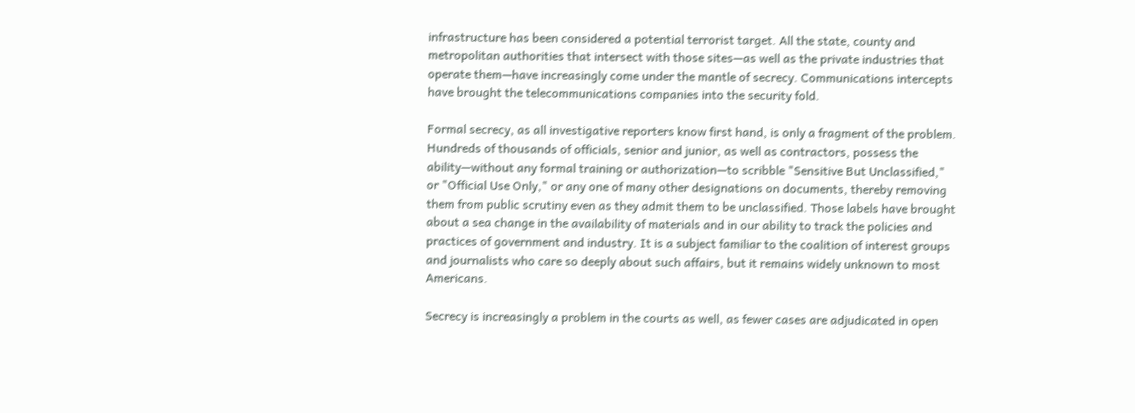infrastructure has been considered a potential terrorist target. All the state, county and metropolitan authorities that intersect with those sites—as well as the private industries that operate them—have increasingly come under the mantle of secrecy. Communications intercepts have brought the telecommunications companies into the security fold.

Formal secrecy, as all investigative reporters know first hand, is only a fragment of the problem. Hundreds of thousands of officials, senior and junior, as well as contractors, possess the ability—without any formal training or authorization—to scribble "Sensitive But Unclassified," or "Official Use Only," or any one of many other designations on documents, thereby removing them from public scrutiny even as they admit them to be unclassified. Those labels have brought about a sea change in the availability of materials and in our ability to track the policies and practices of government and industry. It is a subject familiar to the coalition of interest groups and journalists who care so deeply about such affairs, but it remains widely unknown to most Americans.

Secrecy is increasingly a problem in the courts as well, as fewer cases are adjudicated in open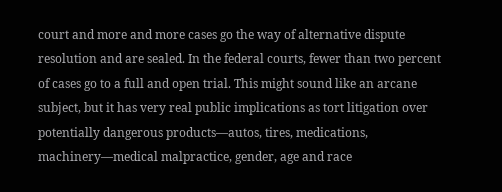court and more and more cases go the way of alternative dispute resolution and are sealed. In the federal courts, fewer than two percent of cases go to a full and open trial. This might sound like an arcane subject, but it has very real public implications as tort litigation over potentially dangerous products—autos, tires, medications, machinery—medical malpractice, gender, age and race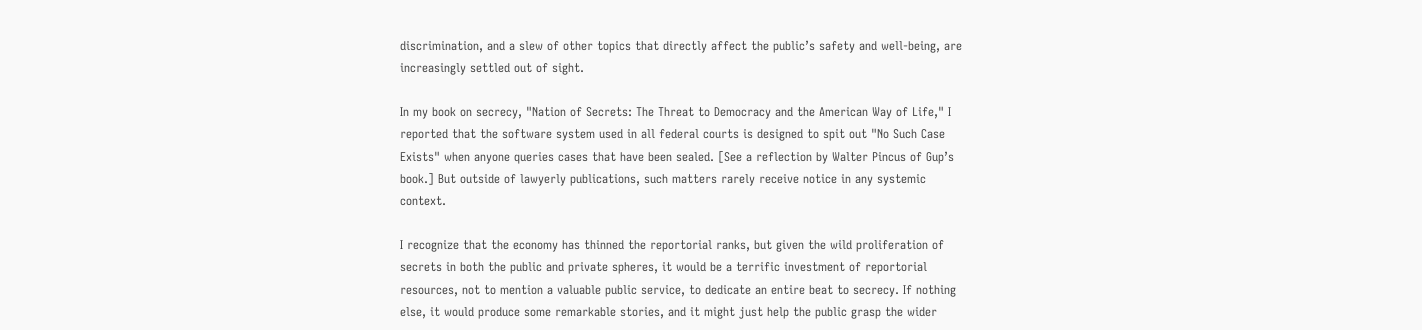discrimination, and a slew of other topics that directly affect the public’s safety and well-being, are increasingly settled out of sight.

In my book on secrecy, "Nation of Secrets: The Threat to Democracy and the American Way of Life," I reported that the software system used in all federal courts is designed to spit out "No Such Case Exists" when anyone queries cases that have been sealed. [See a reflection by Walter Pincus of Gup’s book.] But outside of lawyerly publications, such matters rarely receive notice in any systemic context.

I recognize that the economy has thinned the reportorial ranks, but given the wild proliferation of secrets in both the public and private spheres, it would be a terrific investment of reportorial resources, not to mention a valuable public service, to dedicate an entire beat to secrecy. If nothing else, it would produce some remarkable stories, and it might just help the public grasp the wider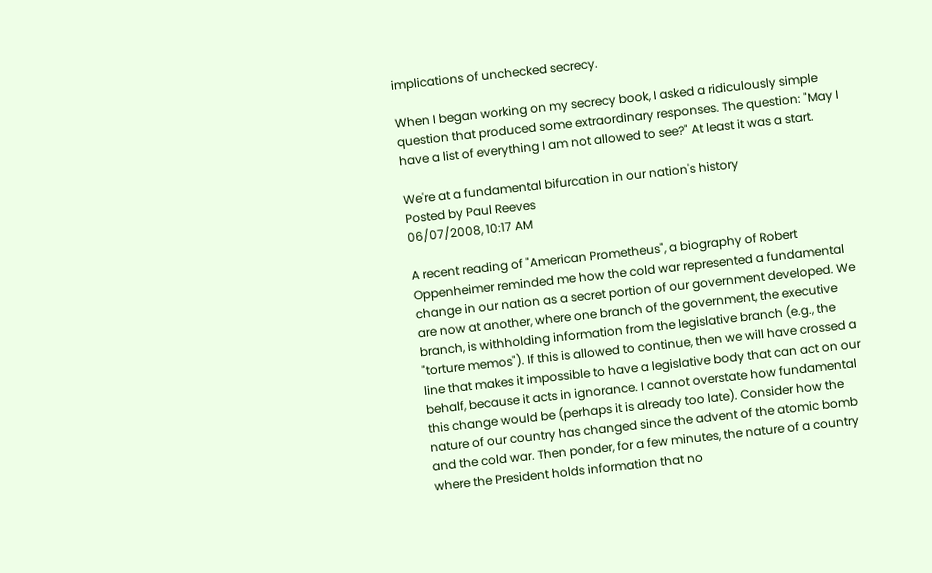implications of unchecked secrecy.

When I began working on my secrecy book, I asked a ridiculously simple question that produced some extraordinary responses. The question: "May I have a list of everything I am not allowed to see?" At least it was a start.

We're at a fundamental bifurcation in our nation's history
Posted by Paul Reeves
06/07/2008, 10:17 AM

A recent reading of "American Prometheus", a biography of Robert Oppenheimer reminded me how the cold war represented a fundamental change in our nation as a secret portion of our government developed. We are now at another, where one branch of the government, the executive branch, is withholding information from the legislative branch (e.g., the "torture memos"). If this is allowed to continue, then we will have crossed a line that makes it impossible to have a legislative body that can act on our behalf, because it acts in ignorance. I cannot overstate how fundamental this change would be (perhaps it is already too late). Consider how the nature of our country has changed since the advent of the atomic bomb and the cold war. Then ponder, for a few minutes, the nature of a country where the President holds information that no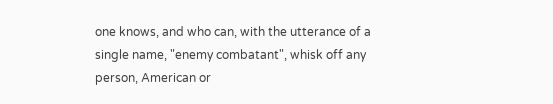one knows, and who can, with the utterance of a single name, "enemy combatant", whisk off any person, American or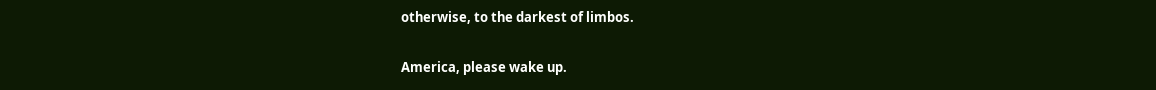otherwise, to the darkest of limbos.

America, please wake up.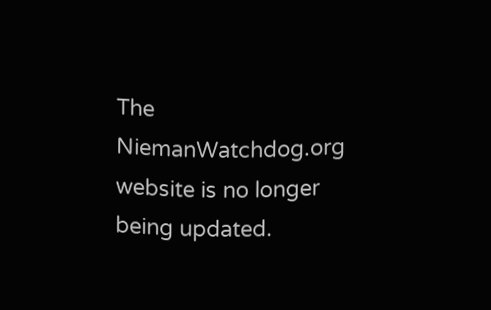The NiemanWatchdog.org website is no longer being updated.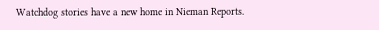Watchdog stories have a new home in Nieman Reports.